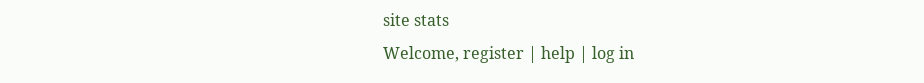site stats
Welcome, register | help | log in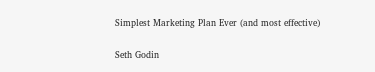Simplest Marketing Plan Ever (and most effective)

Seth Godin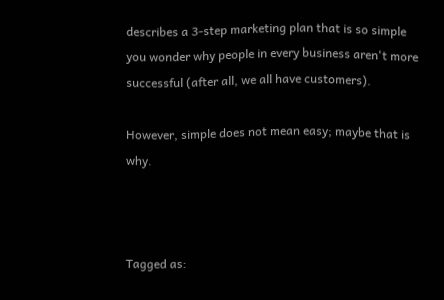describes a 3-step marketing plan that is so simple you wonder why people in every business aren't more successful (after all, we all have customers).

However, simple does not mean easy; maybe that is why.



Tagged as: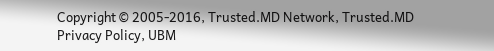Copyright © 2005-2016, Trusted.MD Network, Trusted.MD Privacy Policy, UBM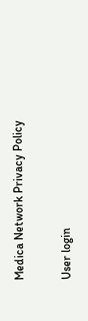Medica Network Privacy Policy

User login